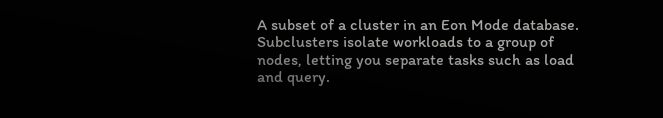A subset of a cluster in an Eon Mode database. Subclusters isolate workloads to a group of nodes, letting you separate tasks such as load and query.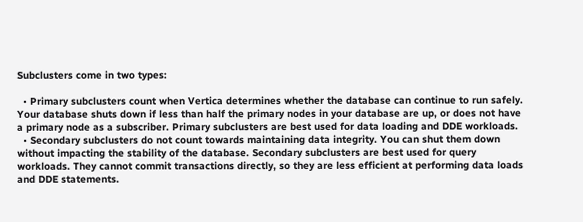Subclusters come in two types:

  • Primary subclusters count when Vertica determines whether the database can continue to run safely. Your database shuts down if less than half the primary nodes in your database are up, or does not have a primary node as a subscriber. Primary subclusters are best used for data loading and DDE workloads.
  • Secondary subclusters do not count towards maintaining data integrity. You can shut them down without impacting the stability of the database. Secondary subclusters are best used for query workloads. They cannot commit transactions directly, so they are less efficient at performing data loads and DDE statements.